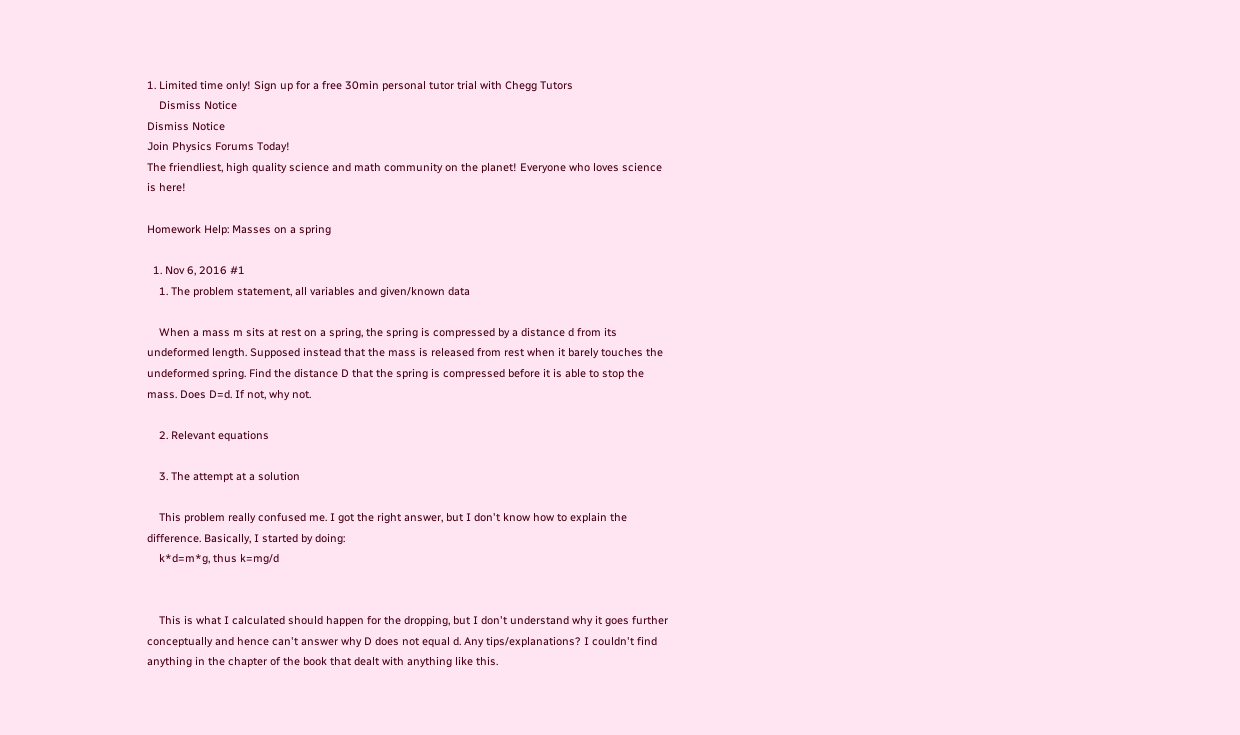1. Limited time only! Sign up for a free 30min personal tutor trial with Chegg Tutors
    Dismiss Notice
Dismiss Notice
Join Physics Forums Today!
The friendliest, high quality science and math community on the planet! Everyone who loves science is here!

Homework Help: Masses on a spring

  1. Nov 6, 2016 #1
    1. The problem statement, all variables and given/known data

    When a mass m sits at rest on a spring, the spring is compressed by a distance d from its undeformed length. Supposed instead that the mass is released from rest when it barely touches the undeformed spring. Find the distance D that the spring is compressed before it is able to stop the mass. Does D=d. If not, why not.

    2. Relevant equations

    3. The attempt at a solution

    This problem really confused me. I got the right answer, but I don't know how to explain the difference. Basically, I started by doing:
    k*d=m*g, thus k=mg/d


    This is what I calculated should happen for the dropping, but I don't understand why it goes further conceptually and hence can't answer why D does not equal d. Any tips/explanations? I couldn't find anything in the chapter of the book that dealt with anything like this.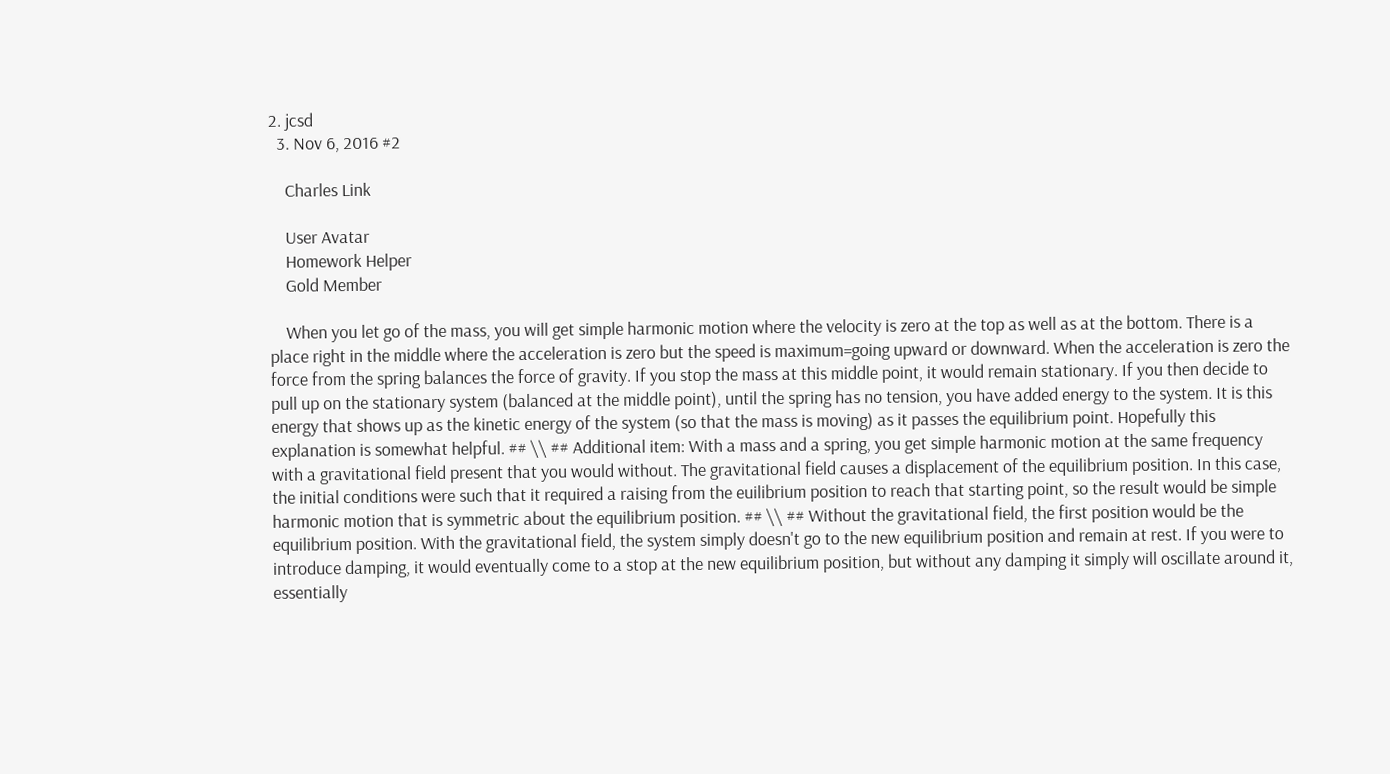2. jcsd
  3. Nov 6, 2016 #2

    Charles Link

    User Avatar
    Homework Helper
    Gold Member

    When you let go of the mass, you will get simple harmonic motion where the velocity is zero at the top as well as at the bottom. There is a place right in the middle where the acceleration is zero but the speed is maximum=going upward or downward. When the acceleration is zero the force from the spring balances the force of gravity. If you stop the mass at this middle point, it would remain stationary. If you then decide to pull up on the stationary system (balanced at the middle point), until the spring has no tension, you have added energy to the system. It is this energy that shows up as the kinetic energy of the system (so that the mass is moving) as it passes the equilibrium point. Hopefully this explanation is somewhat helpful. ## \\ ## Additional item: With a mass and a spring, you get simple harmonic motion at the same frequency with a gravitational field present that you would without. The gravitational field causes a displacement of the equilibrium position. In this case, the initial conditions were such that it required a raising from the euilibrium position to reach that starting point, so the result would be simple harmonic motion that is symmetric about the equilibrium position. ## \\ ## Without the gravitational field, the first position would be the equilibrium position. With the gravitational field, the system simply doesn't go to the new equilibrium position and remain at rest. If you were to introduce damping, it would eventually come to a stop at the new equilibrium position, but without any damping it simply will oscillate around it, essentially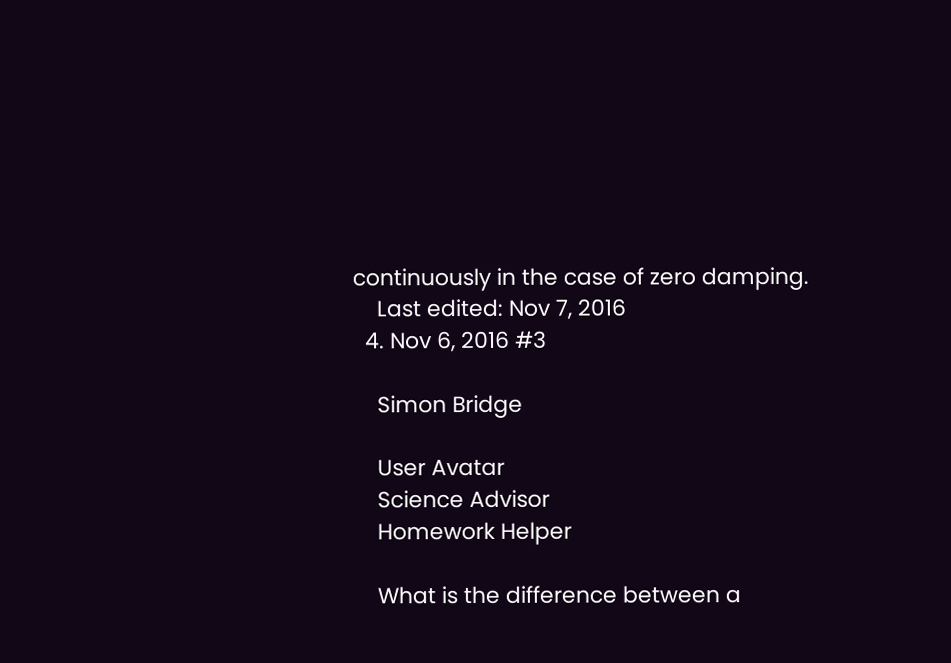continuously in the case of zero damping.
    Last edited: Nov 7, 2016
  4. Nov 6, 2016 #3

    Simon Bridge

    User Avatar
    Science Advisor
    Homework Helper

    What is the difference between a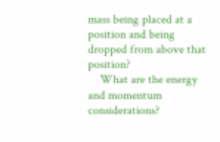mass being placed at a position and being dropped from above that position?
    What are the energy and momentum considerations?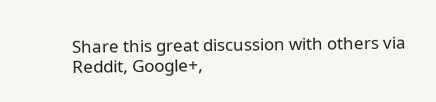Share this great discussion with others via Reddit, Google+,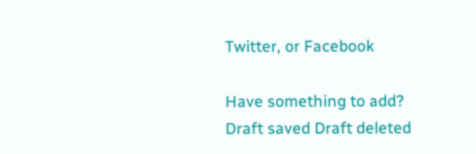Twitter, or Facebook

Have something to add?
Draft saved Draft deleted